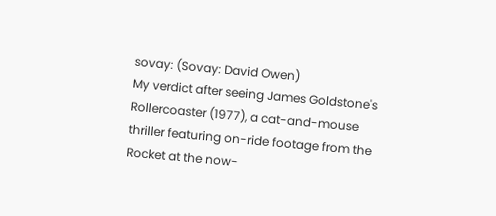sovay: (Sovay: David Owen)
My verdict after seeing James Goldstone's Rollercoaster (1977), a cat-and-mouse thriller featuring on-ride footage from the Rocket at the now-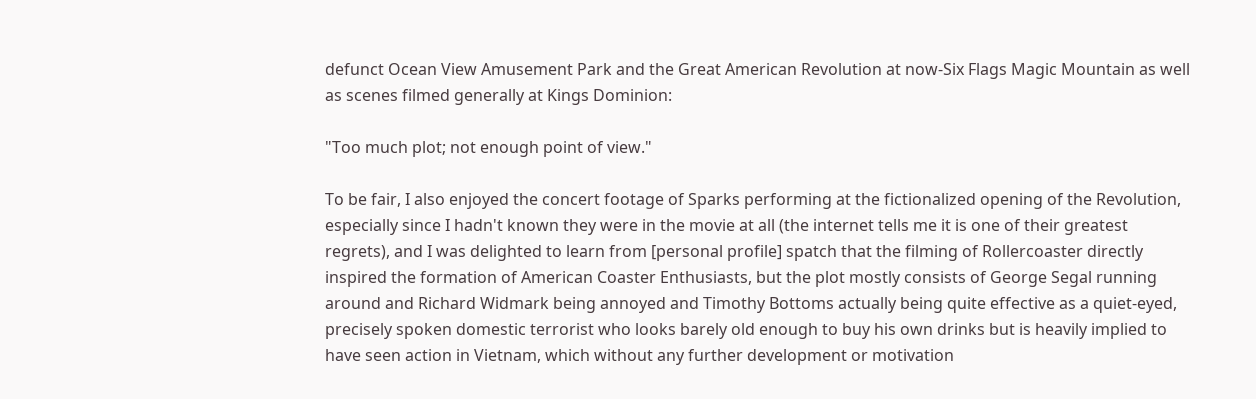defunct Ocean View Amusement Park and the Great American Revolution at now-Six Flags Magic Mountain as well as scenes filmed generally at Kings Dominion:

"Too much plot; not enough point of view."

To be fair, I also enjoyed the concert footage of Sparks performing at the fictionalized opening of the Revolution, especially since I hadn't known they were in the movie at all (the internet tells me it is one of their greatest regrets), and I was delighted to learn from [personal profile] spatch that the filming of Rollercoaster directly inspired the formation of American Coaster Enthusiasts, but the plot mostly consists of George Segal running around and Richard Widmark being annoyed and Timothy Bottoms actually being quite effective as a quiet-eyed, precisely spoken domestic terrorist who looks barely old enough to buy his own drinks but is heavily implied to have seen action in Vietnam, which without any further development or motivation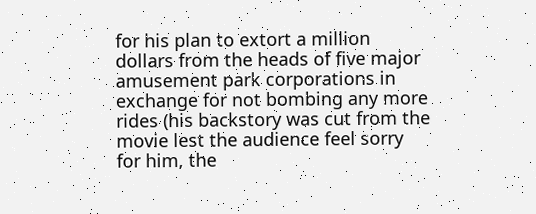for his plan to extort a million dollars from the heads of five major amusement park corporations in exchange for not bombing any more rides (his backstory was cut from the movie lest the audience feel sorry for him, the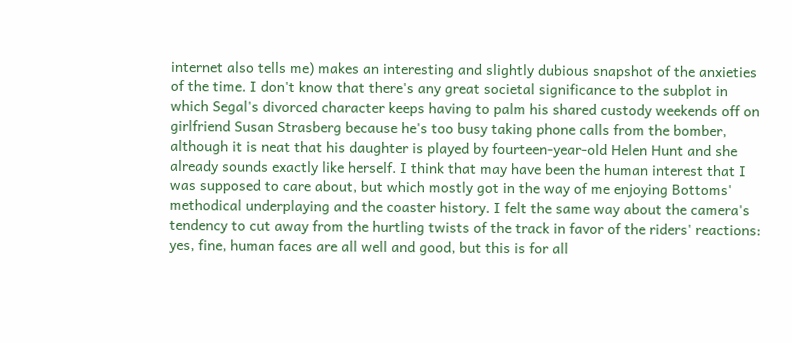internet also tells me) makes an interesting and slightly dubious snapshot of the anxieties of the time. I don't know that there's any great societal significance to the subplot in which Segal's divorced character keeps having to palm his shared custody weekends off on girlfriend Susan Strasberg because he's too busy taking phone calls from the bomber, although it is neat that his daughter is played by fourteen-year-old Helen Hunt and she already sounds exactly like herself. I think that may have been the human interest that I was supposed to care about, but which mostly got in the way of me enjoying Bottoms' methodical underplaying and the coaster history. I felt the same way about the camera's tendency to cut away from the hurtling twists of the track in favor of the riders' reactions: yes, fine, human faces are all well and good, but this is for all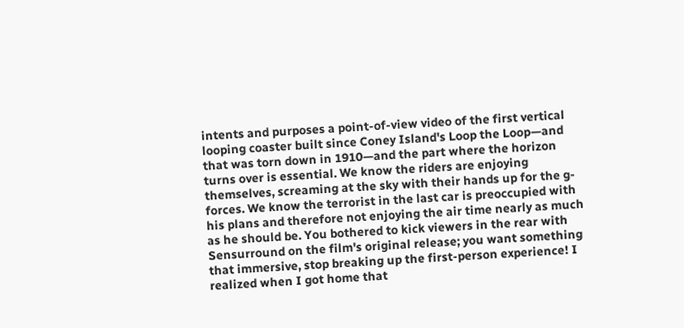intents and purposes a point-of-view video of the first vertical looping coaster built since Coney Island's Loop the Loop—and that was torn down in 1910—and the part where the horizon turns over is essential. We know the riders are enjoying themselves, screaming at the sky with their hands up for the g-forces. We know the terrorist in the last car is preoccupied with his plans and therefore not enjoying the air time nearly as much as he should be. You bothered to kick viewers in the rear with Sensurround on the film's original release; you want something that immersive, stop breaking up the first-person experience! I realized when I got home that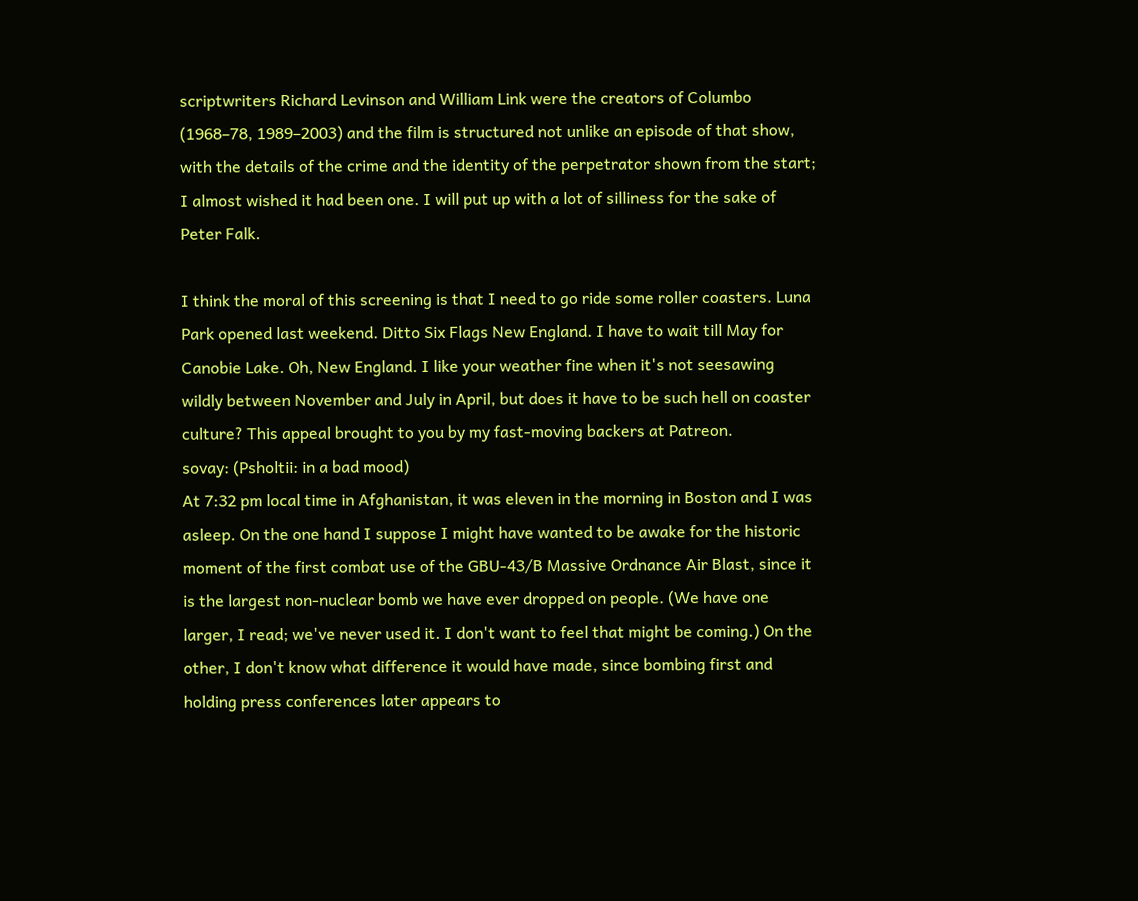scriptwriters Richard Levinson and William Link were the creators of Columbo (1968–78, 1989–2003) and the film is structured not unlike an episode of that show, with the details of the crime and the identity of the perpetrator shown from the start; I almost wished it had been one. I will put up with a lot of silliness for the sake of Peter Falk.

I think the moral of this screening is that I need to go ride some roller coasters. Luna Park opened last weekend. Ditto Six Flags New England. I have to wait till May for Canobie Lake. Oh, New England. I like your weather fine when it's not seesawing wildly between November and July in April, but does it have to be such hell on coaster culture? This appeal brought to you by my fast-moving backers at Patreon.
sovay: (Psholtii: in a bad mood)
At 7:32 pm local time in Afghanistan, it was eleven in the morning in Boston and I was asleep. On the one hand I suppose I might have wanted to be awake for the historic moment of the first combat use of the GBU-43/B Massive Ordnance Air Blast, since it is the largest non-nuclear bomb we have ever dropped on people. (We have one larger, I read; we've never used it. I don't want to feel that might be coming.) On the other, I don't know what difference it would have made, since bombing first and holding press conferences later appears to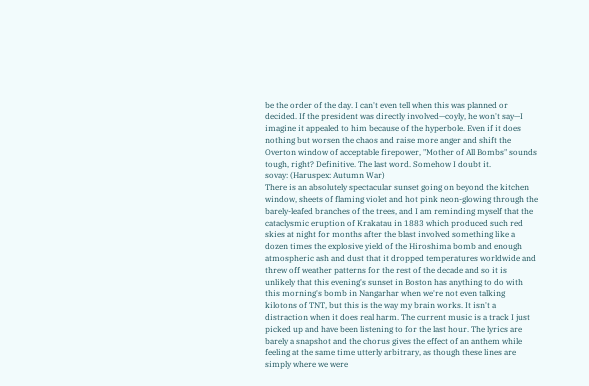be the order of the day. I can't even tell when this was planned or decided. If the president was directly involved—coyly, he won't say—I imagine it appealed to him because of the hyperbole. Even if it does nothing but worsen the chaos and raise more anger and shift the Overton window of acceptable firepower, "Mother of All Bombs" sounds tough, right? Definitive. The last word. Somehow I doubt it.
sovay: (Haruspex: Autumn War)
There is an absolutely spectacular sunset going on beyond the kitchen window, sheets of flaming violet and hot pink neon-glowing through the barely-leafed branches of the trees, and I am reminding myself that the cataclysmic eruption of Krakatau in 1883 which produced such red skies at night for months after the blast involved something like a dozen times the explosive yield of the Hiroshima bomb and enough atmospheric ash and dust that it dropped temperatures worldwide and threw off weather patterns for the rest of the decade and so it is unlikely that this evening's sunset in Boston has anything to do with this morning's bomb in Nangarhar when we're not even talking kilotons of TNT, but this is the way my brain works. It isn't a distraction when it does real harm. The current music is a track I just picked up and have been listening to for the last hour. The lyrics are barely a snapshot and the chorus gives the effect of an anthem while feeling at the same time utterly arbitrary, as though these lines are simply where we were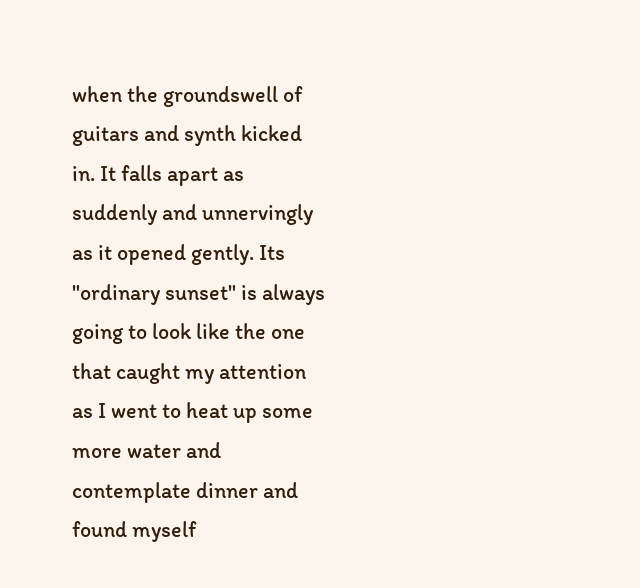when the groundswell of guitars and synth kicked in. It falls apart as suddenly and unnervingly as it opened gently. Its "ordinary sunset" is always going to look like the one that caught my attention as I went to heat up some more water and contemplate dinner and found myself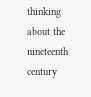thinking about the nineteenth century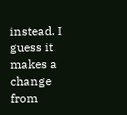instead. I guess it makes a change from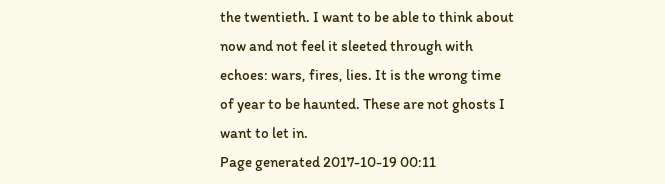the twentieth. I want to be able to think about now and not feel it sleeted through with echoes: wars, fires, lies. It is the wrong time of year to be haunted. These are not ghosts I want to let in.
Page generated 2017-10-19 00:11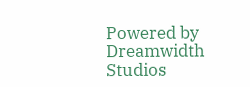Powered by Dreamwidth Studios